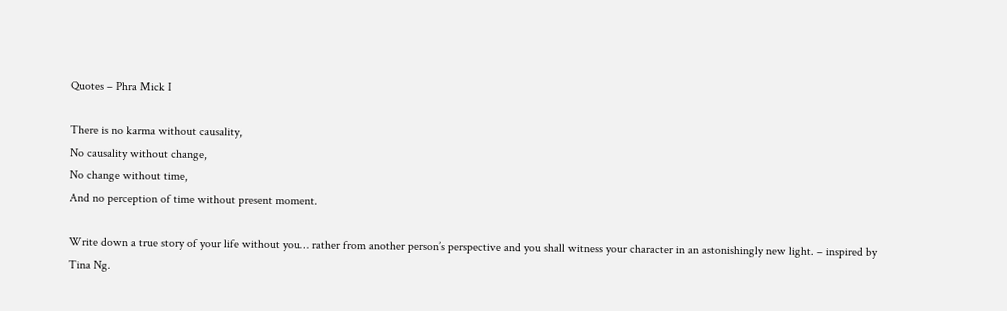Quotes – Phra Mick I

There is no karma without causality,
No causality without change,
No change without time,
And no perception of time without present moment.

Write down a true story of your life without you… rather from another person’s perspective and you shall witness your character in an astonishingly new light. – inspired by Tina Ng.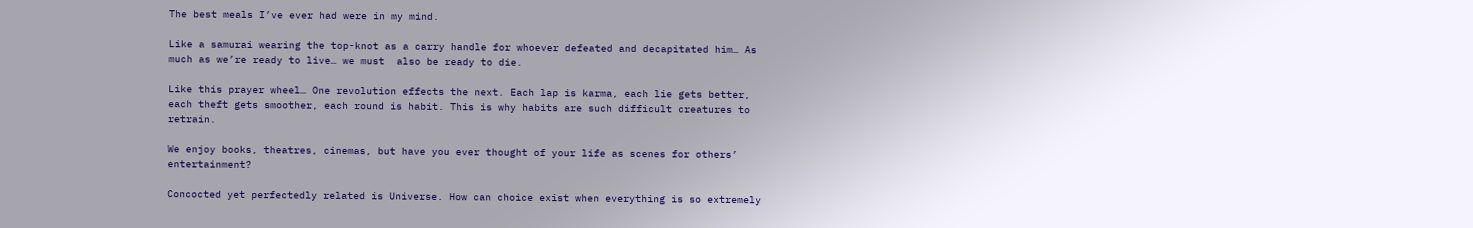The best meals I’ve ever had were in my mind.

Like a samurai wearing the top-knot as a carry handle for whoever defeated and decapitated him… As much as we’re ready to live… we must  also be ready to die.

Like this prayer wheel… One revolution effects the next. Each lap is karma, each lie gets better, each theft gets smoother, each round is habit. This is why habits are such difficult creatures to retrain.

We enjoy books, theatres, cinemas, but have you ever thought of your life as scenes for others’ entertainment?

Concocted yet perfectedly related is Universe. How can choice exist when everything is so extremely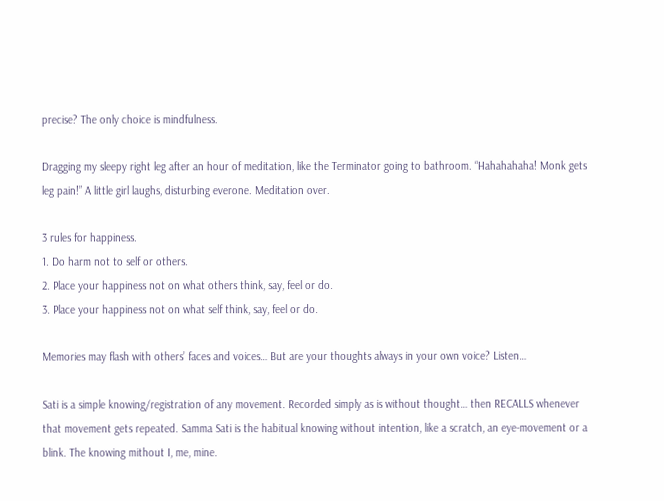precise? The only choice is mindfulness.

Dragging my sleepy right leg after an hour of meditation, like the Terminator going to bathroom. “Hahahahaha! Monk gets leg pain!” A little girl laughs, disturbing everone. Meditation over.

3 rules for happiness.
1. Do harm not to self or others.
2. Place your happiness not on what others think, say, feel or do.
3. Place your happiness not on what self think, say, feel or do.

Memories may flash with others’ faces and voices… But are your thoughts always in your own voice? Listen…

Sati is a simple knowing/registration of any movement. Recorded simply as is without thought… then RECALLS whenever that movement gets repeated. Samma Sati is the habitual knowing without intention, like a scratch, an eye-movement or a blink. The knowing mithout I, me, mine.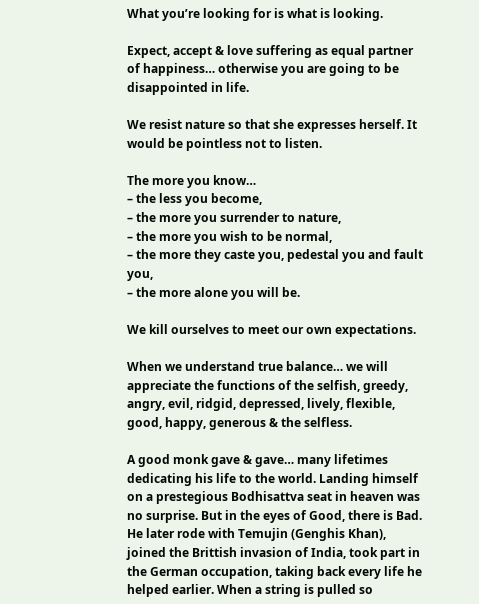What you’re looking for is what is looking.

Expect, accept & love suffering as equal partner of happiness… otherwise you are going to be disappointed in life.

We resist nature so that she expresses herself. It would be pointless not to listen.

The more you know…
– the less you become,
– the more you surrender to nature,
– the more you wish to be normal,
– the more they caste you, pedestal you and fault you,
– the more alone you will be.

We kill ourselves to meet our own expectations.

When we understand true balance… we will appreciate the functions of the selfish, greedy, angry, evil, ridgid, depressed, lively, flexible, good, happy, generous & the selfless.

A good monk gave & gave… many lifetimes dedicating his life to the world. Landing himself on a prestegious Bodhisattva seat in heaven was no surprise. But in the eyes of Good, there is Bad. He later rode with Temujin (Genghis Khan), joined the Brittish invasion of India, took part in the German occupation, taking back every life he helped earlier. When a string is pulled so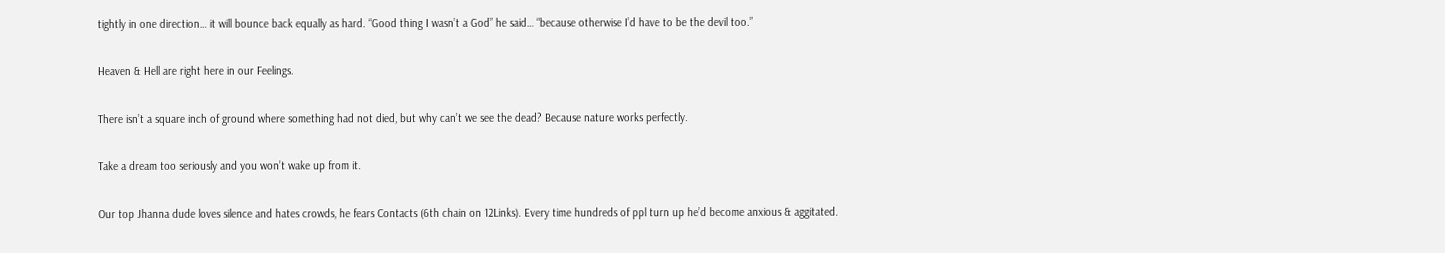tightly in one direction… it will bounce back equally as hard. “Good thing I wasn’t a God” he said… “because otherwise I’d have to be the devil too.”

Heaven & Hell are right here in our Feelings.

There isn’t a square inch of ground where something had not died, but why can’t we see the dead? Because nature works perfectly.

Take a dream too seriously and you won’t wake up from it.

Our top Jhanna dude loves silence and hates crowds, he fears Contacts (6th chain on 12Links). Every time hundreds of ppl turn up he’d become anxious & aggitated.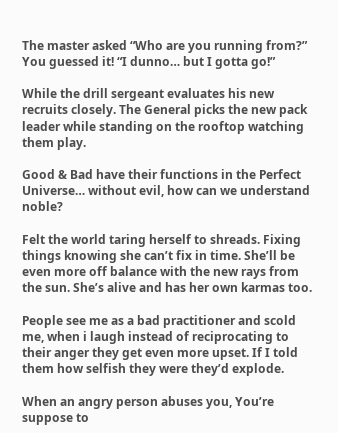The master asked “Who are you running from?” You guessed it! “I dunno… but I gotta go!”

While the drill sergeant evaluates his new recruits closely. The General picks the new pack leader while standing on the rooftop watching them play.

Good & Bad have their functions in the Perfect Universe… without evil, how can we understand noble?

Felt the world taring herself to shreads. Fixing things knowing she can’t fix in time. She’ll be even more off balance with the new rays from the sun. She’s alive and has her own karmas too.

People see me as a bad practitioner and scold me, when i laugh instead of reciprocating to their anger they get even more upset. If I told them how selfish they were they’d explode.

When an angry person abuses you, You’re suppose to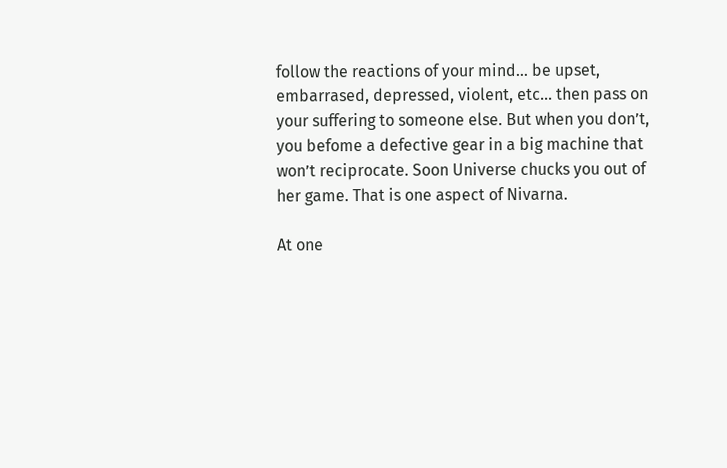follow the reactions of your mind… be upset, embarrased, depressed, violent, etc… then pass on your suffering to someone else. But when you don’t, you befome a defective gear in a big machine that won’t reciprocate. Soon Universe chucks you out of her game. That is one aspect of Nivarna.

At one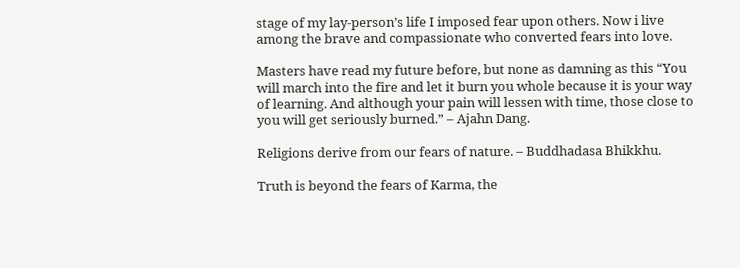stage of my lay-person’s life I imposed fear upon others. Now i live among the brave and compassionate who converted fears into love.

Masters have read my future before, but none as damning as this “You will march into the fire and let it burn you whole because it is your way of learning. And although your pain will lessen with time, those close to you will get seriously burned.” – Ajahn Dang.

Religions derive from our fears of nature. – Buddhadasa Bhikkhu.

Truth is beyond the fears of Karma, the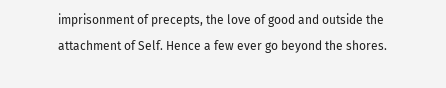imprisonment of precepts, the love of good and outside the attachment of Self. Hence a few ever go beyond the shores.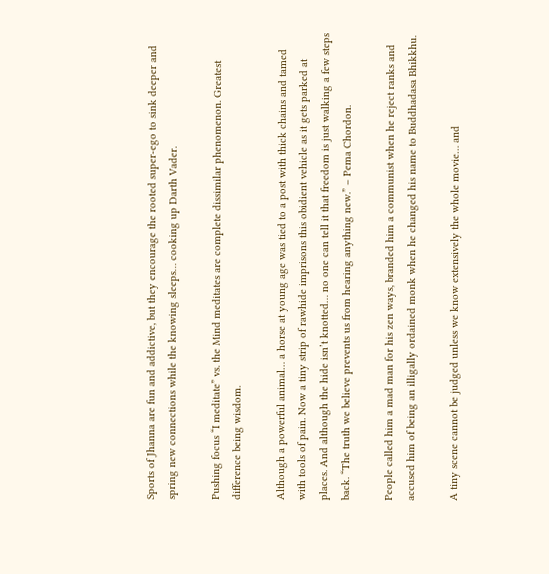Sports of Jhanna are fun and addictive, but they encourage the rooted super-ego to sink deeper and spring new connections while the knowing sleeps… cooking up Darth Vader.

Pushing focus “I meditate” vs. the Mind meditates are complete dissimilar phenomenon. Greatest difference being wisdom.

Although a powerful animal… a horse at young age was tied to a post with thick chains and tamed with tools of pain. Now a tiny strip of rawhide imprisons this obidient vehicle as it gets parked at places. And although the hide isn’t knotted… no one can tell it that freedom is just walking a few steps back. “The truth we believe prevents us from hearing anything new.” – Pema Chordon.

People called him a mad man for his zen ways, branded him a communist when he reject ranks and accused him of being an illigally ordained monk when he changed his name to Buddhadasa Bhikkhu.

A tiny scene cannot be judged unless we know extensively the whole movie… and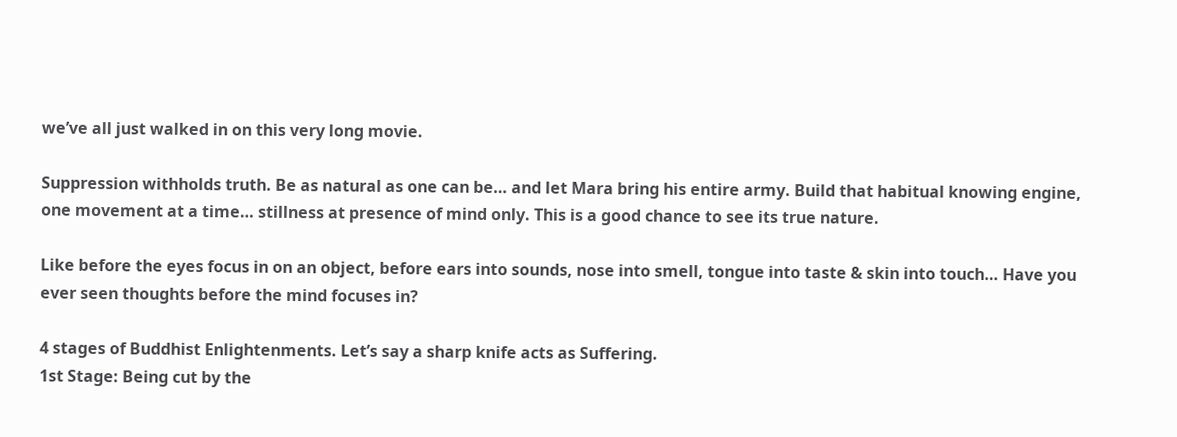we’ve all just walked in on this very long movie.

Suppression withholds truth. Be as natural as one can be… and let Mara bring his entire army. Build that habitual knowing engine, one movement at a time… stillness at presence of mind only. This is a good chance to see its true nature.

Like before the eyes focus in on an object, before ears into sounds, nose into smell, tongue into taste & skin into touch… Have you ever seen thoughts before the mind focuses in?

4 stages of Buddhist Enlightenments. Let’s say a sharp knife acts as Suffering.
1st Stage: Being cut by the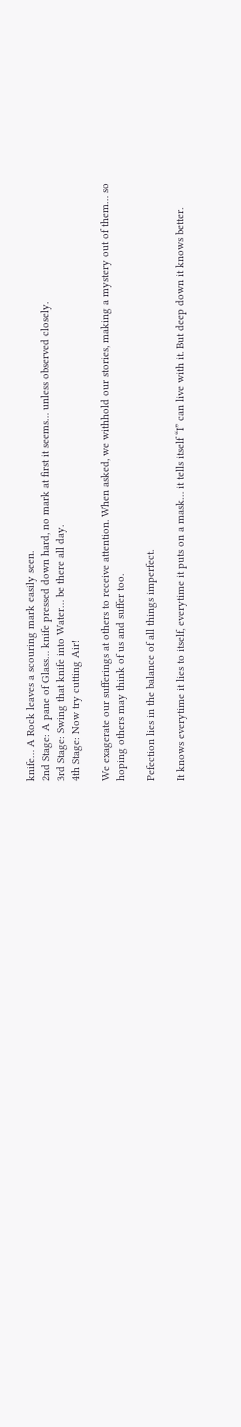knife… A Rock leaves a scouring mark easily seen.
2nd Stage: A pane of Glass… knife pressed down hard, no mark at first it seems… unless observed closely.
3rd Stage: Swing that knife into Water… be there all day.
4th Stage: Now try cutting Air!

We exagerate our sufferings at others to receive attention. When asked, we withhold our stories, making a mystery out of them… so hoping others may think of us and suffer too.

Pefection lies in the balance of all things imperfect.

It knows everytime it lies to itself, everytime it puts on a mask… it tells itself “I” can live with it. But deep down it knows better.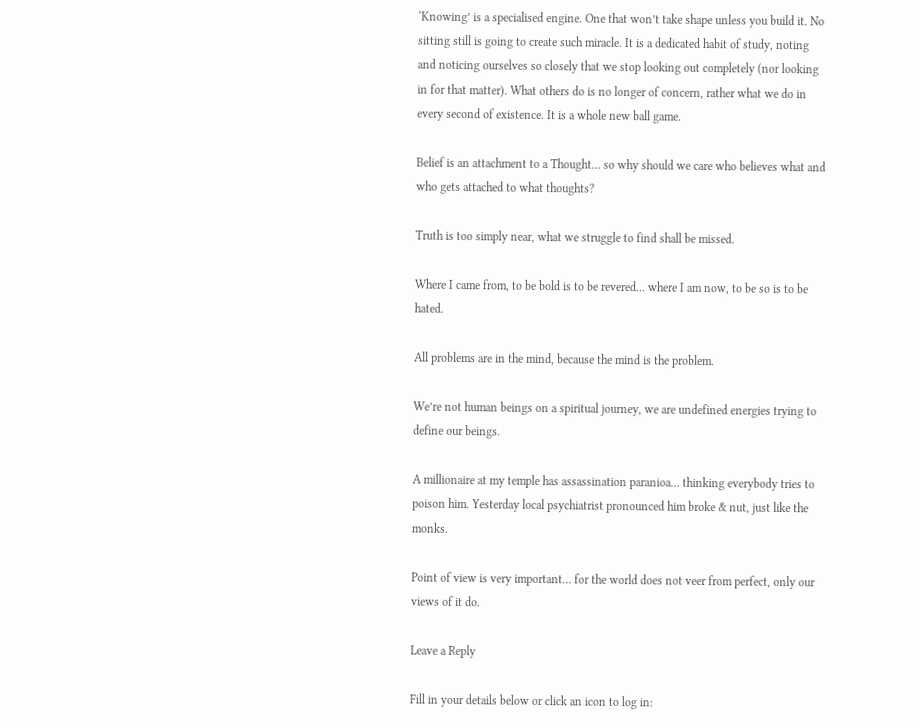‘Knowing’ is a specialised engine. One that won’t take shape unless you build it. No sitting still is going to create such miracle. It is a dedicated habit of study, noting and noticing ourselves so closely that we stop looking out completely (nor looking in for that matter). What others do is no longer of concern, rather what we do in every second of existence. It is a whole new ball game.

Belief is an attachment to a Thought… so why should we care who believes what and who gets attached to what thoughts?

Truth is too simply near, what we struggle to find shall be missed.

Where I came from, to be bold is to be revered… where I am now, to be so is to be hated.

All problems are in the mind, because the mind is the problem.

We’re not human beings on a spiritual journey, we are undefined energies trying to define our beings.

A millionaire at my temple has assassination paranioa… thinking everybody tries to poison him. Yesterday local psychiatrist pronounced him broke & nut, just like the monks.

Point of view is very important… for the world does not veer from perfect, only our views of it do.

Leave a Reply

Fill in your details below or click an icon to log in: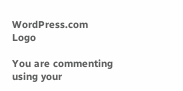WordPress.com Logo

You are commenting using your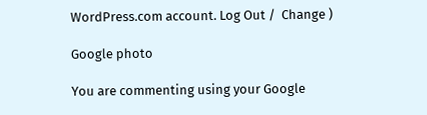WordPress.com account. Log Out /  Change )

Google photo

You are commenting using your Google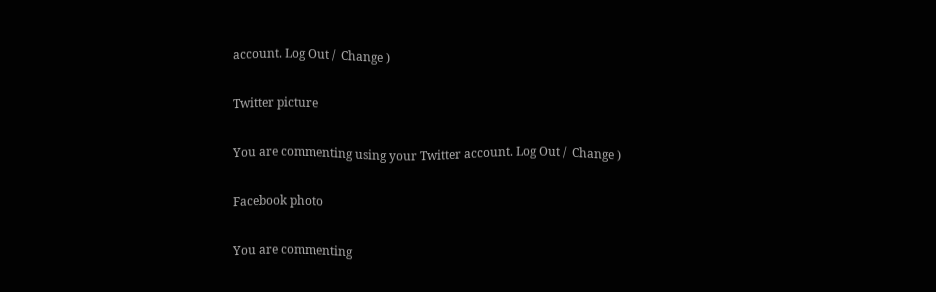account. Log Out /  Change )

Twitter picture

You are commenting using your Twitter account. Log Out /  Change )

Facebook photo

You are commenting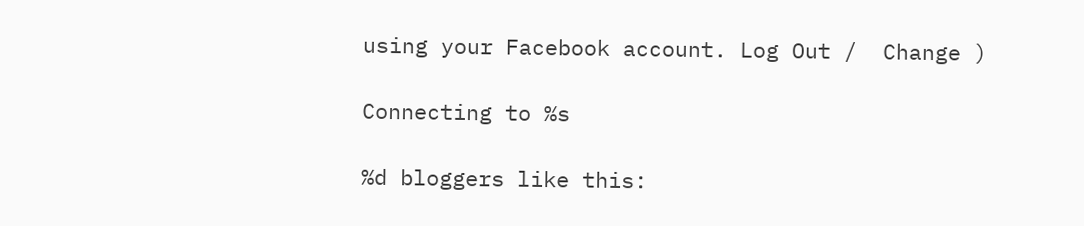using your Facebook account. Log Out /  Change )

Connecting to %s

%d bloggers like this: